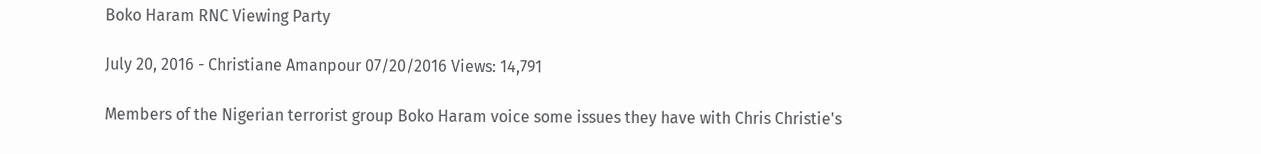Boko Haram RNC Viewing Party

July 20, 2016 - Christiane Amanpour 07/20/2016 Views: 14,791

Members of the Nigerian terrorist group Boko Haram voice some issues they have with Chris Christie's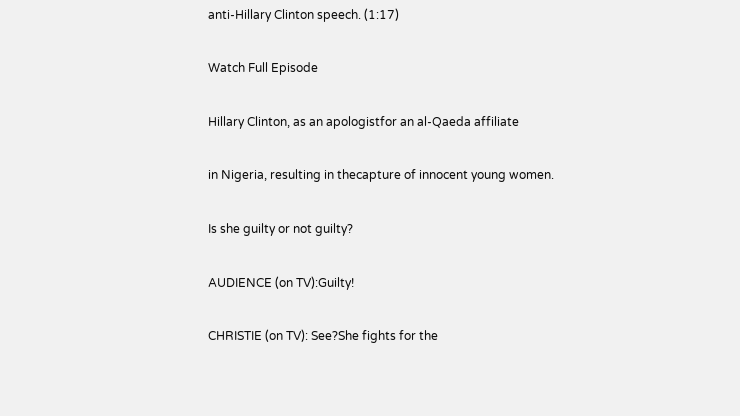anti-Hillary Clinton speech. (1:17)

Watch Full Episode

Hillary Clinton, as an apologistfor an al-Qaeda affiliate

in Nigeria, resulting in thecapture of innocent young women.

Is she guilty or not guilty?

AUDIENCE (on TV):Guilty!

CHRISTIE (on TV): See?She fights for the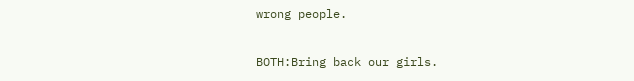wrong people.

BOTH:Bring back our girls.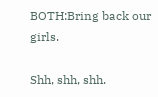BOTH:Bring back our girls.

Shh, shh, shh.